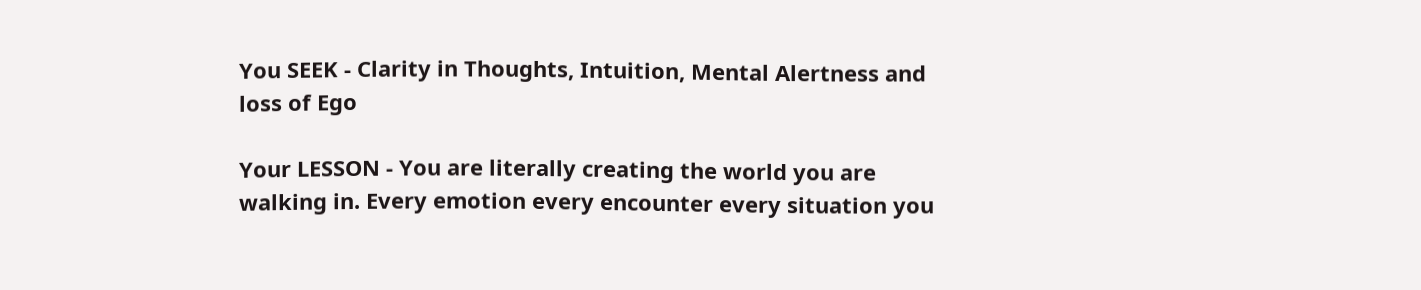You SEEK - Clarity in Thoughts, Intuition, Mental Alertness and loss of Ego

Your LESSON - You are literally creating the world you are walking in. Every emotion every encounter every situation you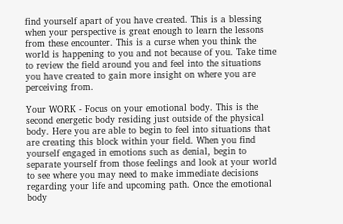find yourself apart of you have created. This is a blessing when your perspective is great enough to learn the lessons from these encounter. This is a curse when you think the world is happening to you and not because of you. Take time to review the field around you and feel into the situations you have created to gain more insight on where you are perceiving from.

Your WORK - Focus on your emotional body. This is the second energetic body residing just outside of the physical body. Here you are able to begin to feel into situations that are creating this block within your field. When you find yourself engaged in emotions such as denial, begin to separate yourself from those feelings and look at your world to see where you may need to make immediate decisions regarding your life and upcoming path. Once the emotional body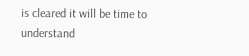is cleared it will be time to understand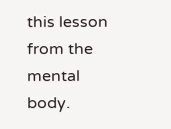this lesson from the mental body.